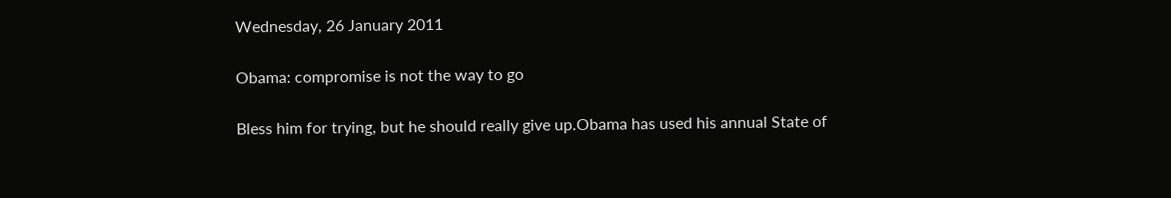Wednesday, 26 January 2011

Obama: compromise is not the way to go

Bless him for trying, but he should really give up.Obama has used his annual State of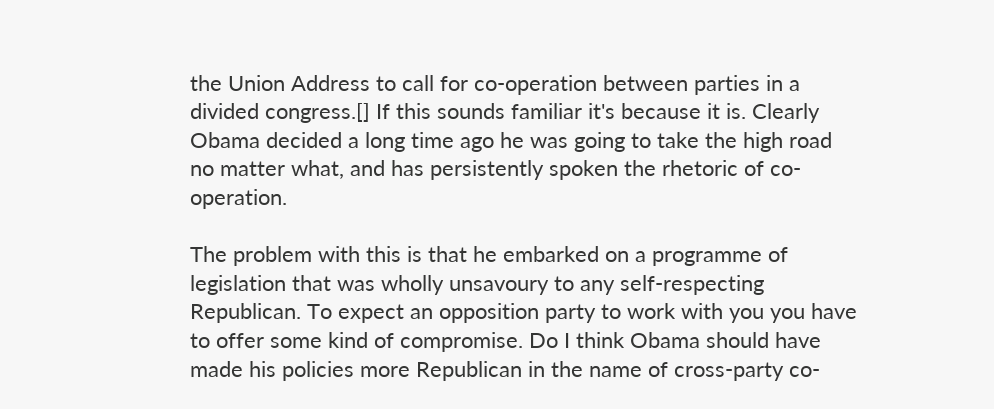the Union Address to call for co-operation between parties in a divided congress.[] If this sounds familiar it's because it is. Clearly Obama decided a long time ago he was going to take the high road no matter what, and has persistently spoken the rhetoric of co-operation.

The problem with this is that he embarked on a programme of legislation that was wholly unsavoury to any self-respecting Republican. To expect an opposition party to work with you you have to offer some kind of compromise. Do I think Obama should have made his policies more Republican in the name of cross-party co-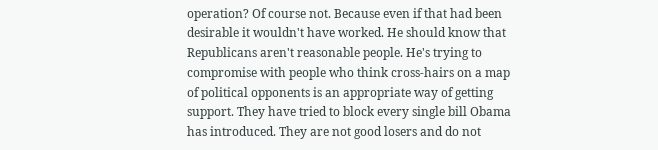operation? Of course not. Because even if that had been desirable it wouldn't have worked. He should know that Republicans aren't reasonable people. He's trying to compromise with people who think cross-hairs on a map of political opponents is an appropriate way of getting support. They have tried to block every single bill Obama has introduced. They are not good losers and do not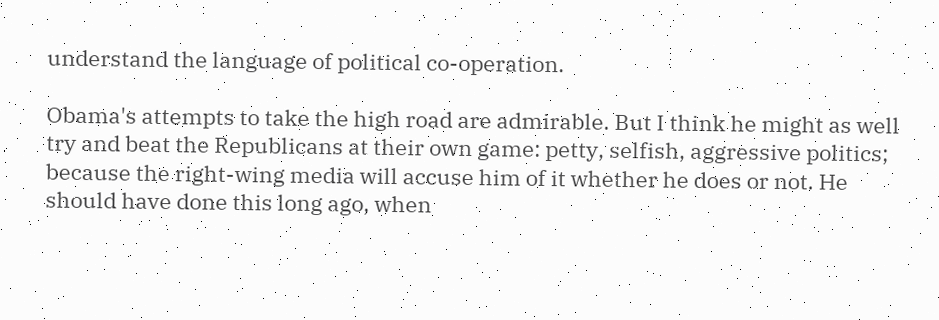understand the language of political co-operation.

Obama's attempts to take the high road are admirable. But I think he might as well try and beat the Republicans at their own game: petty, selfish, aggressive politics; because the right-wing media will accuse him of it whether he does or not. He should have done this long ago, when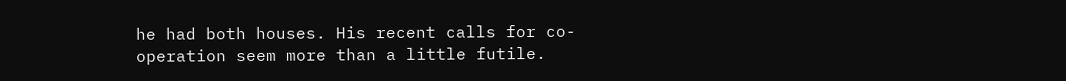he had both houses. His recent calls for co-operation seem more than a little futile.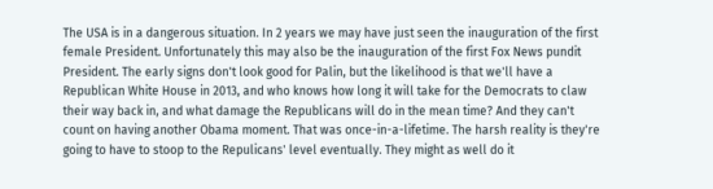The USA is in a dangerous situation. In 2 years we may have just seen the inauguration of the first female President. Unfortunately this may also be the inauguration of the first Fox News pundit President. The early signs don't look good for Palin, but the likelihood is that we'll have a Republican White House in 2013, and who knows how long it will take for the Democrats to claw their way back in, and what damage the Republicans will do in the mean time? And they can't count on having another Obama moment. That was once-in-a-lifetime. The harsh reality is they're going to have to stoop to the Repulicans' level eventually. They might as well do it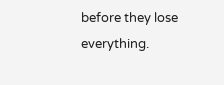before they lose everything.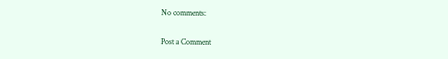No comments:

Post a Comment